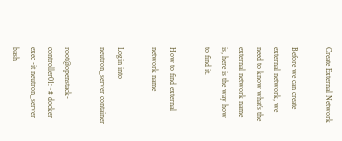Create External Network

Before we can create external network, we need to know what’s the external network name is, here is the way how to find it.

How to find external network name

Login into neutron_server container

root@openstack-controller01:~# docker exec -it neutron_server bash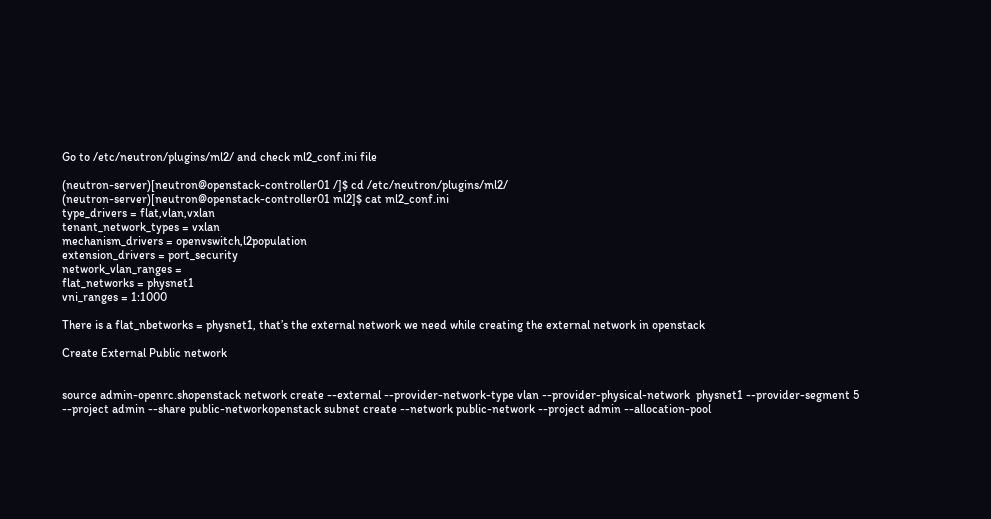Go to /etc/neutron/plugins/ml2/ and check ml2_conf.ini file

(neutron-server)[neutron@openstack-controller01 /]$ cd /etc/neutron/plugins/ml2/
(neutron-server)[neutron@openstack-controller01 ml2]$ cat ml2_conf.ini
type_drivers = flat,vlan,vxlan
tenant_network_types = vxlan
mechanism_drivers = openvswitch,l2population
extension_drivers = port_security
network_vlan_ranges =
flat_networks = physnet1
vni_ranges = 1:1000

There is a flat_nbetworks = physnet1, that’s the external network we need while creating the external network in openstack

Create External Public network


source admin-openrc.shopenstack network create --external --provider-network-type vlan --provider-physical-network  physnet1 --provider-segment 5 --project admin --share public-networkopenstack subnet create --network public-network --project admin --allocation-pool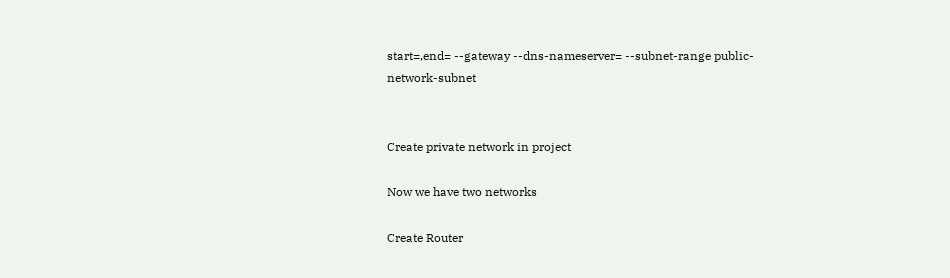start=,end= --gateway --dns-nameserver= --subnet-range public-network-subnet


Create private network in project

Now we have two networks

Create Router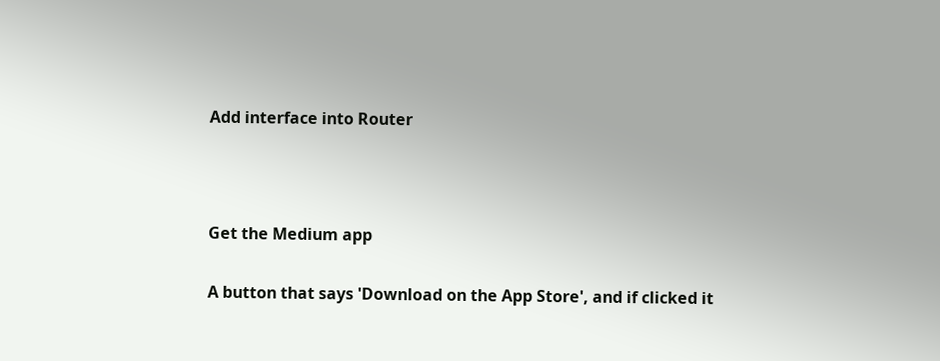Add interface into Router



Get the Medium app

A button that says 'Download on the App Store', and if clicked it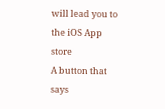will lead you to the iOS App store
A button that says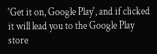'Get it on, Google Play', and if clicked it will lead you to the Google Play store